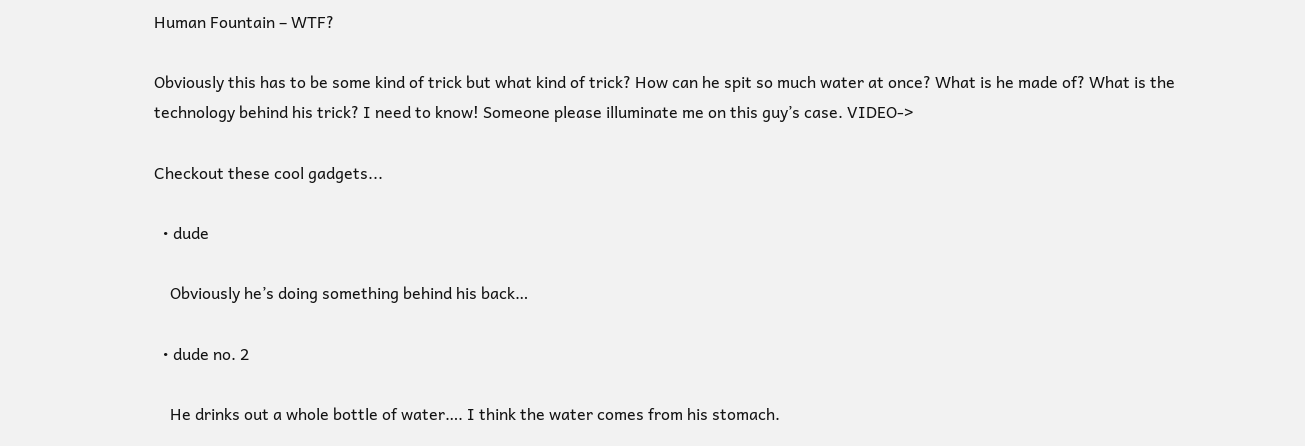Human Fountain – WTF?

Obviously this has to be some kind of trick but what kind of trick? How can he spit so much water at once? What is he made of? What is the technology behind his trick? I need to know! Someone please illuminate me on this guy’s case. VIDEO->

Checkout these cool gadgets...

  • dude

    Obviously he’s doing something behind his back…

  • dude no. 2

    He drinks out a whole bottle of water…. I think the water comes from his stomach.